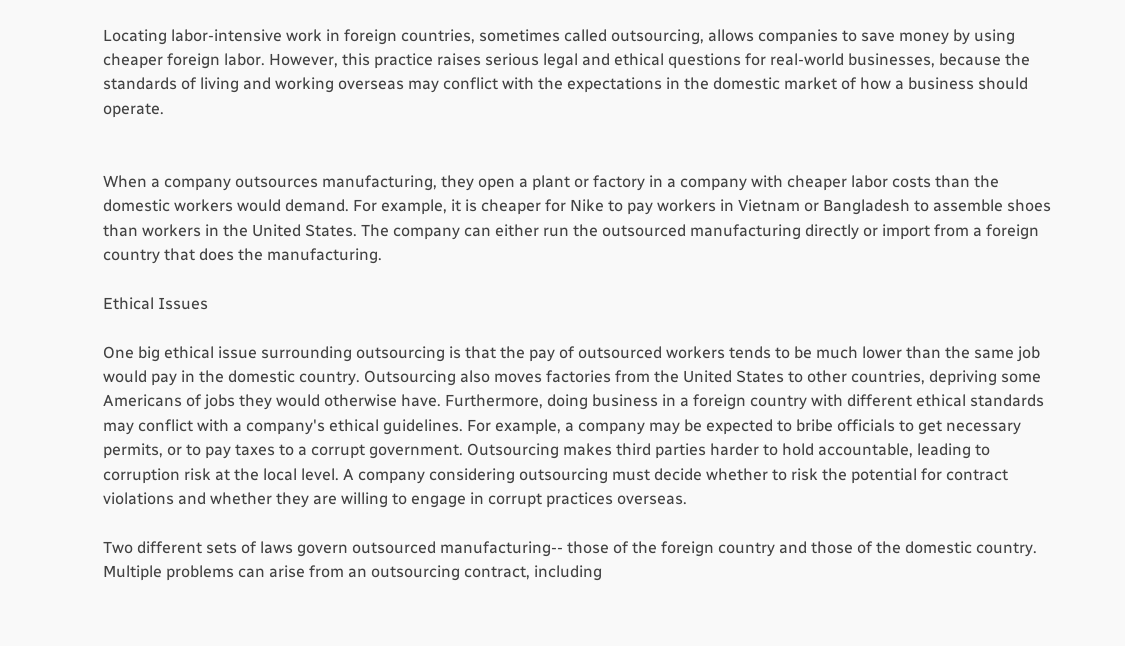Locating labor-intensive work in foreign countries, sometimes called outsourcing, allows companies to save money by using cheaper foreign labor. However, this practice raises serious legal and ethical questions for real-world businesses, because the standards of living and working overseas may conflict with the expectations in the domestic market of how a business should operate.


When a company outsources manufacturing, they open a plant or factory in a company with cheaper labor costs than the domestic workers would demand. For example, it is cheaper for Nike to pay workers in Vietnam or Bangladesh to assemble shoes than workers in the United States. The company can either run the outsourced manufacturing directly or import from a foreign country that does the manufacturing.

Ethical Issues

One big ethical issue surrounding outsourcing is that the pay of outsourced workers tends to be much lower than the same job would pay in the domestic country. Outsourcing also moves factories from the United States to other countries, depriving some Americans of jobs they would otherwise have. Furthermore, doing business in a foreign country with different ethical standards may conflict with a company's ethical guidelines. For example, a company may be expected to bribe officials to get necessary permits, or to pay taxes to a corrupt government. Outsourcing makes third parties harder to hold accountable, leading to corruption risk at the local level. A company considering outsourcing must decide whether to risk the potential for contract violations and whether they are willing to engage in corrupt practices overseas.

Two different sets of laws govern outsourced manufacturing-- those of the foreign country and those of the domestic country. Multiple problems can arise from an outsourcing contract, including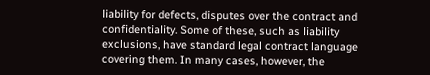liability for defects, disputes over the contract and confidentiality. Some of these, such as liability exclusions, have standard legal contract language covering them. In many cases, however, the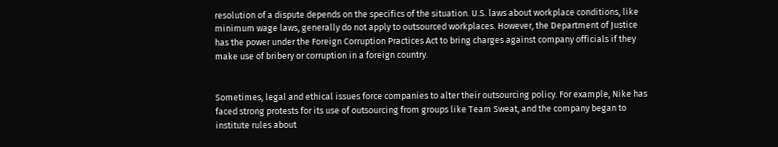resolution of a dispute depends on the specifics of the situation. U.S. laws about workplace conditions, like minimum wage laws, generally do not apply to outsourced workplaces. However, the Department of Justice has the power under the Foreign Corruption Practices Act to bring charges against company officials if they make use of bribery or corruption in a foreign country.


Sometimes, legal and ethical issues force companies to alter their outsourcing policy. For example, Nike has faced strong protests for its use of outsourcing from groups like Team Sweat, and the company began to institute rules about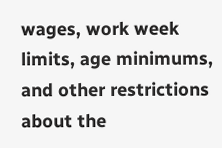wages, work week limits, age minimums, and other restrictions about the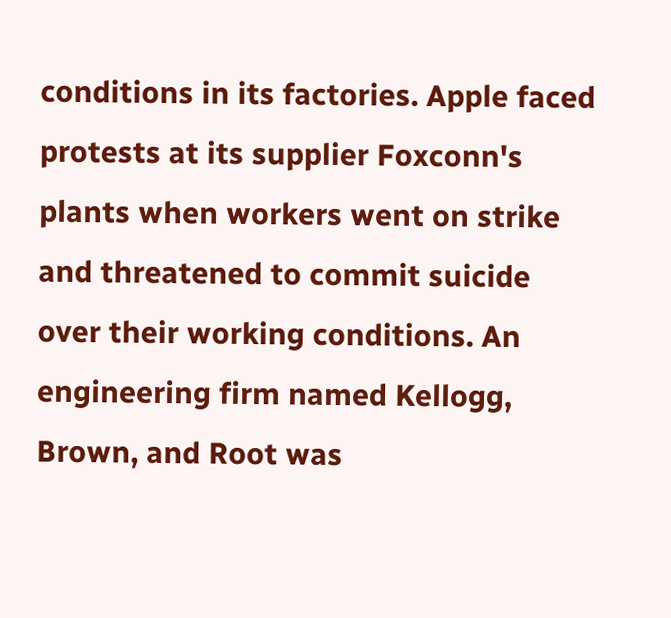conditions in its factories. Apple faced protests at its supplier Foxconn's plants when workers went on strike and threatened to commit suicide over their working conditions. An engineering firm named Kellogg, Brown, and Root was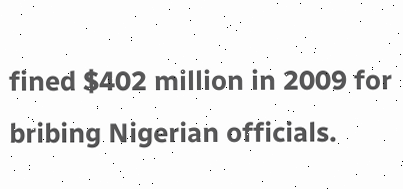fined $402 million in 2009 for bribing Nigerian officials.